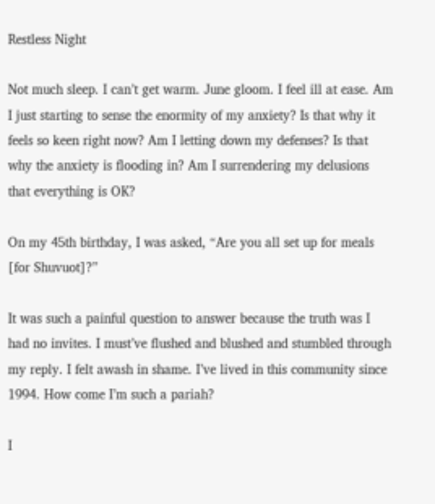Restless Night

Not much sleep. I can’t get warm. June gloom. I feel ill at ease. Am I just starting to sense the enormity of my anxiety? Is that why it feels so keen right now? Am I letting down my defenses? Is that why the anxiety is flooding in? Am I surrendering my delusions that everything is OK?

On my 45th birthday, I was asked, “Are you all set up for meals [for Shuvuot]?”

It was such a painful question to answer because the truth was I had no invites. I must’ve flushed and blushed and stumbled through my reply. I felt awash in shame. I’ve lived in this community since 1994. How come I’m such a pariah?

I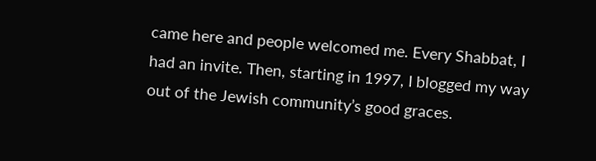came here and people welcomed me. Every Shabbat, I had an invite. Then, starting in 1997, I blogged my way out of the Jewish community’s good graces.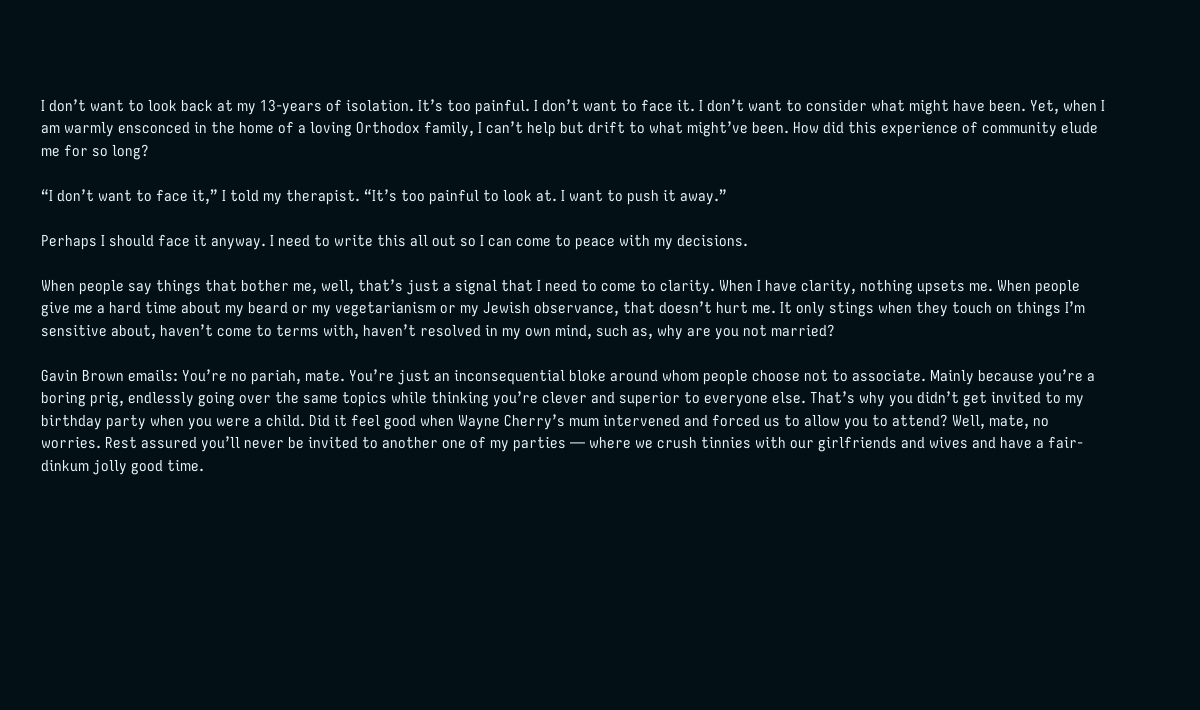I don’t want to look back at my 13-years of isolation. It’s too painful. I don’t want to face it. I don’t want to consider what might have been. Yet, when I am warmly ensconced in the home of a loving Orthodox family, I can’t help but drift to what might’ve been. How did this experience of community elude me for so long?

“I don’t want to face it,” I told my therapist. “It’s too painful to look at. I want to push it away.”

Perhaps I should face it anyway. I need to write this all out so I can come to peace with my decisions.

When people say things that bother me, well, that’s just a signal that I need to come to clarity. When I have clarity, nothing upsets me. When people give me a hard time about my beard or my vegetarianism or my Jewish observance, that doesn’t hurt me. It only stings when they touch on things I’m sensitive about, haven’t come to terms with, haven’t resolved in my own mind, such as, why are you not married?

Gavin Brown emails: You’re no pariah, mate. You’re just an inconsequential bloke around whom people choose not to associate. Mainly because you’re a boring prig, endlessly going over the same topics while thinking you’re clever and superior to everyone else. That’s why you didn’t get invited to my birthday party when you were a child. Did it feel good when Wayne Cherry’s mum intervened and forced us to allow you to attend? Well, mate, no worries. Rest assured you’ll never be invited to another one of my parties — where we crush tinnies with our girlfriends and wives and have a fair-dinkum jolly good time.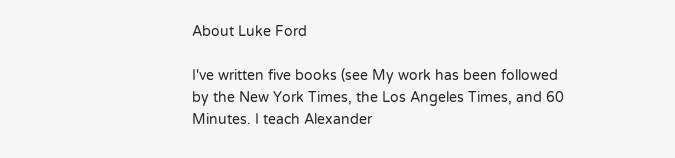About Luke Ford

I've written five books (see My work has been followed by the New York Times, the Los Angeles Times, and 60 Minutes. I teach Alexander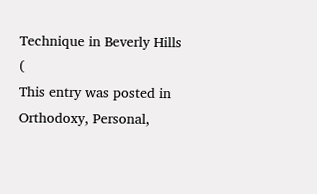Technique in Beverly Hills (
This entry was posted in Orthodoxy, Personal,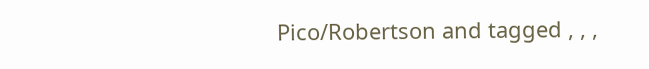Pico/Robertson and tagged , , ,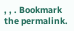, , . Bookmark the permalink.